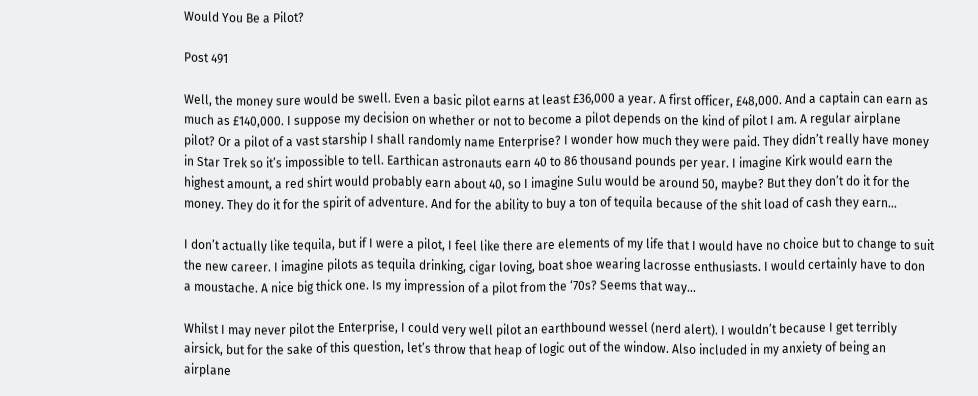Would You Be a Pilot?

Post 491

Well, the money sure would be swell. Even a basic pilot earns at least £36,000 a year. A first officer, £48,000. And a captain can earn as much as £140,000. I suppose my decision on whether or not to become a pilot depends on the kind of pilot I am. A regular airplane pilot? Or a pilot of a vast starship I shall randomly name Enterprise? I wonder how much they were paid. They didn’t really have money in Star Trek so it’s impossible to tell. Earthican astronauts earn 40 to 86 thousand pounds per year. I imagine Kirk would earn the highest amount, a red shirt would probably earn about 40, so I imagine Sulu would be around 50, maybe? But they don’t do it for the money. They do it for the spirit of adventure. And for the ability to buy a ton of tequila because of the shit load of cash they earn…

I don’t actually like tequila, but if I were a pilot, I feel like there are elements of my life that I would have no choice but to change to suit the new career. I imagine pilots as tequila drinking, cigar loving, boat shoe wearing lacrosse enthusiasts. I would certainly have to don a moustache. A nice big thick one. Is my impression of a pilot from the ‘70s? Seems that way…

Whilst I may never pilot the Enterprise, I could very well pilot an earthbound wessel (nerd alert). I wouldn’t because I get terribly airsick, but for the sake of this question, let’s throw that heap of logic out of the window. Also included in my anxiety of being an airplane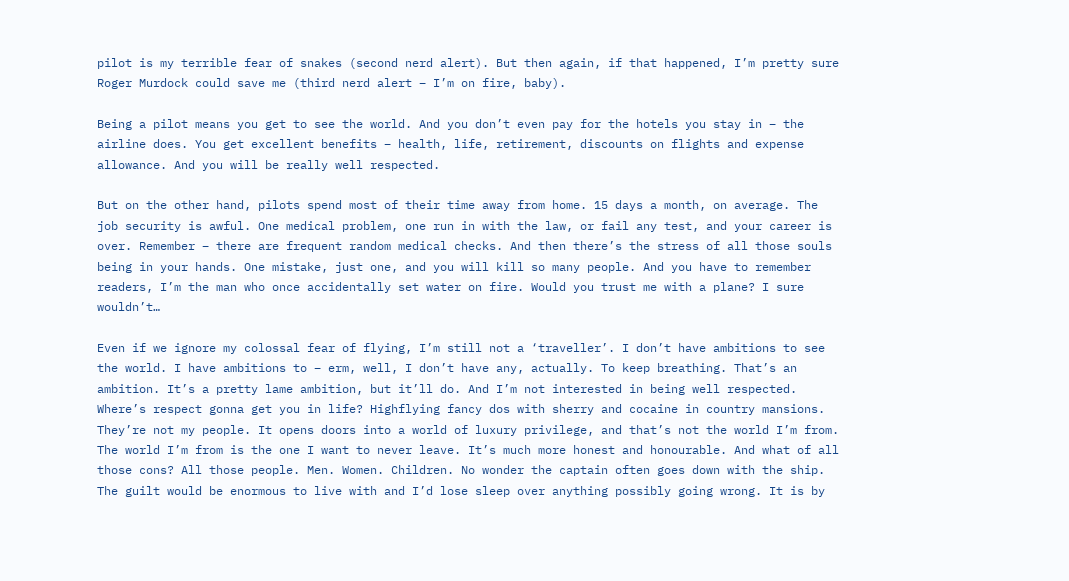pilot is my terrible fear of snakes (second nerd alert). But then again, if that happened, I’m pretty sure Roger Murdock could save me (third nerd alert – I’m on fire, baby).

Being a pilot means you get to see the world. And you don’t even pay for the hotels you stay in – the airline does. You get excellent benefits – health, life, retirement, discounts on flights and expense allowance. And you will be really well respected.

But on the other hand, pilots spend most of their time away from home. 15 days a month, on average. The job security is awful. One medical problem, one run in with the law, or fail any test, and your career is over. Remember – there are frequent random medical checks. And then there’s the stress of all those souls being in your hands. One mistake, just one, and you will kill so many people. And you have to remember readers, I’m the man who once accidentally set water on fire. Would you trust me with a plane? I sure wouldn’t…

Even if we ignore my colossal fear of flying, I’m still not a ‘traveller’. I don’t have ambitions to see the world. I have ambitions to – erm, well, I don’t have any, actually. To keep breathing. That’s an ambition. It’s a pretty lame ambition, but it’ll do. And I’m not interested in being well respected. Where’s respect gonna get you in life? Highflying fancy dos with sherry and cocaine in country mansions. They’re not my people. It opens doors into a world of luxury privilege, and that’s not the world I’m from. The world I’m from is the one I want to never leave. It’s much more honest and honourable. And what of all those cons? All those people. Men. Women. Children. No wonder the captain often goes down with the ship. The guilt would be enormous to live with and I’d lose sleep over anything possibly going wrong. It is by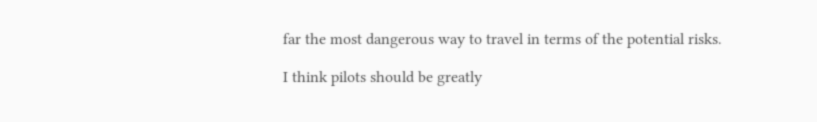far the most dangerous way to travel in terms of the potential risks.

I think pilots should be greatly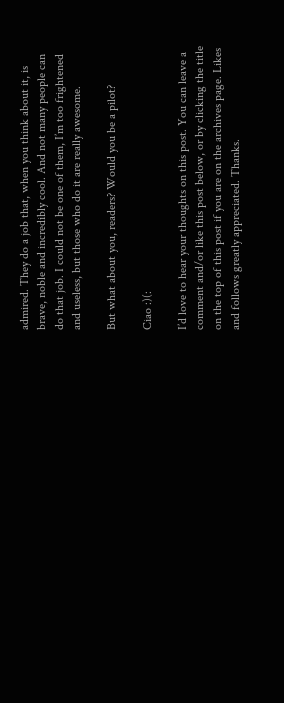admired. They do a job that, when you think about it, is brave, noble and incredibly cool. And not many people can do that job. I could not be one of them, I’m too frightened and useless, but those who do it are really awesome.

But what about you, readers? Would you be a pilot?

Ciao :)(:

I’d love to hear your thoughts on this post. You can leave a comment and/or like this post below, or by clicking the title on the top of this post if you are on the archives page. Likes and follows greatly appreciated. Thanks.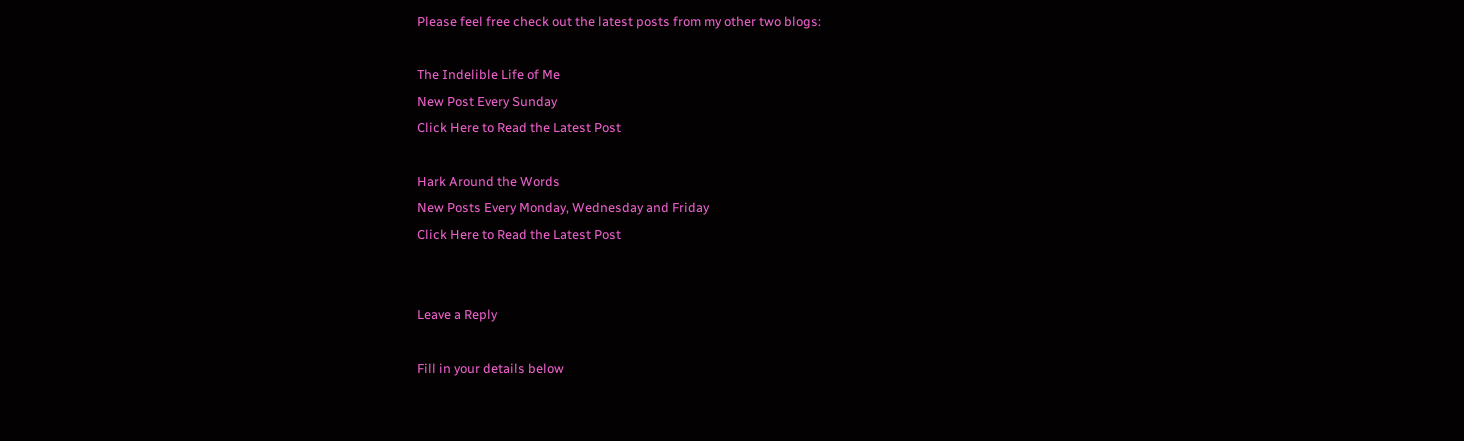Please feel free check out the latest posts from my other two blogs:

The Indelible Life of Me
New Post Every Sunday
Click Here to Read the Latest Post

Hark Around the Words
New Posts Every Monday, Wednesday and Friday
Click Here to Read the Latest Post


Leave a Reply

Fill in your details below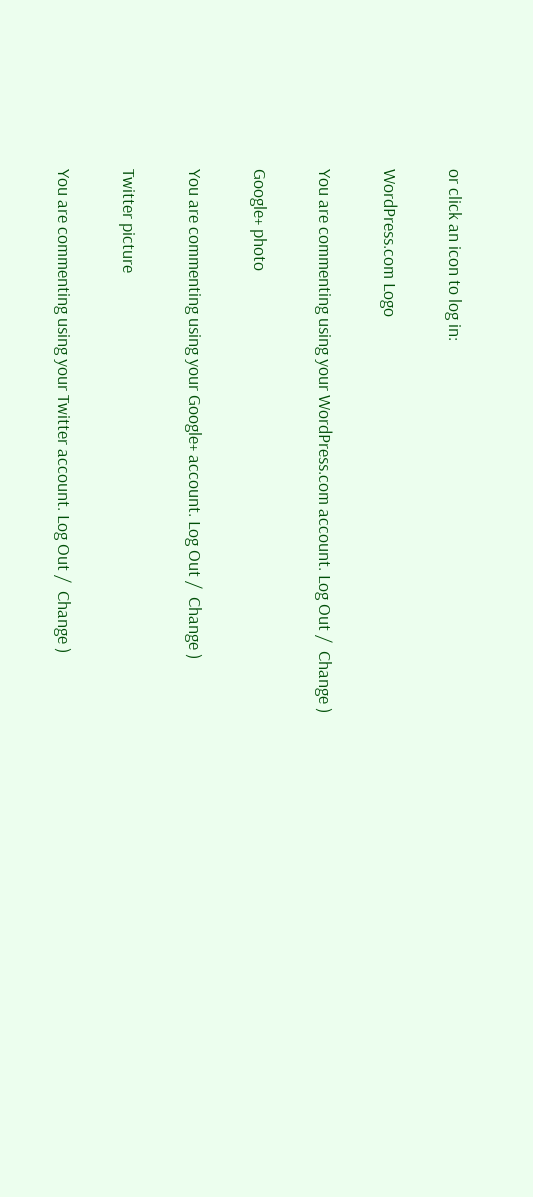or click an icon to log in:

WordPress.com Logo

You are commenting using your WordPress.com account. Log Out /  Change )

Google+ photo

You are commenting using your Google+ account. Log Out /  Change )

Twitter picture

You are commenting using your Twitter account. Log Out /  Change )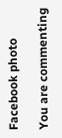Facebook photo

You are commenting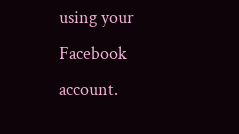using your Facebook account.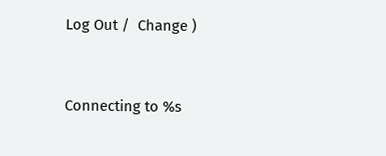Log Out /  Change )


Connecting to %s